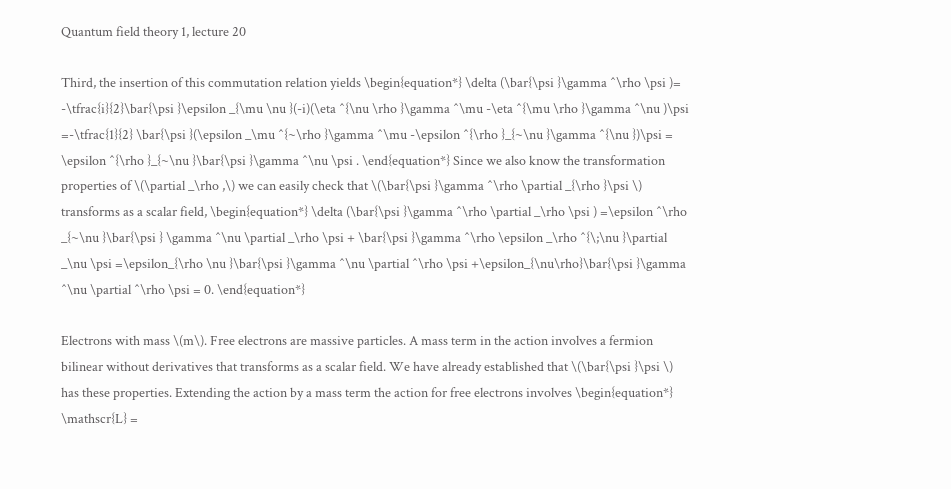Quantum field theory 1, lecture 20

Third, the insertion of this commutation relation yields \begin{equation*} \delta (\bar{\psi }\gamma ^\rho \psi )= -\tfrac{i}{2}\bar{\psi }\epsilon _{\mu \nu }(-i)(\eta ^{\nu \rho }\gamma ^\mu -\eta ^{\mu \rho }\gamma ^\nu )\psi =-\tfrac{1}{2} \bar{\psi }(\epsilon _\mu ^{~\rho }\gamma ^\mu -\epsilon ^{\rho }_{~\nu }\gamma ^{\nu })\psi = \epsilon ^{\rho }_{~\nu }\bar{\psi }\gamma ^\nu \psi . \end{equation*} Since we also know the transformation properties of \(\partial _\rho ,\) we can easily check that \(\bar{\psi }\gamma ^\rho \partial _{\rho }\psi \) transforms as a scalar field, \begin{equation*} \delta (\bar{\psi }\gamma ^\rho \partial _\rho \psi ) =\epsilon ^\rho _{~\nu }\bar{\psi } \gamma ^\nu \partial _\rho \psi + \bar{\psi }\gamma ^\rho \epsilon _\rho ^{\;\nu }\partial _\nu \psi =\epsilon_{\rho \nu }\bar{\psi }\gamma ^\nu \partial ^\rho \psi +\epsilon_{\nu\rho}\bar{\psi }\gamma ^\nu \partial ^\rho \psi = 0. \end{equation*}

Electrons with mass \(m\). Free electrons are massive particles. A mass term in the action involves a fermion bilinear without derivatives that transforms as a scalar field. We have already established that \(\bar{\psi }\psi \) has these properties. Extending the action by a mass term the action for free electrons involves \begin{equation*} \mathscr{L} =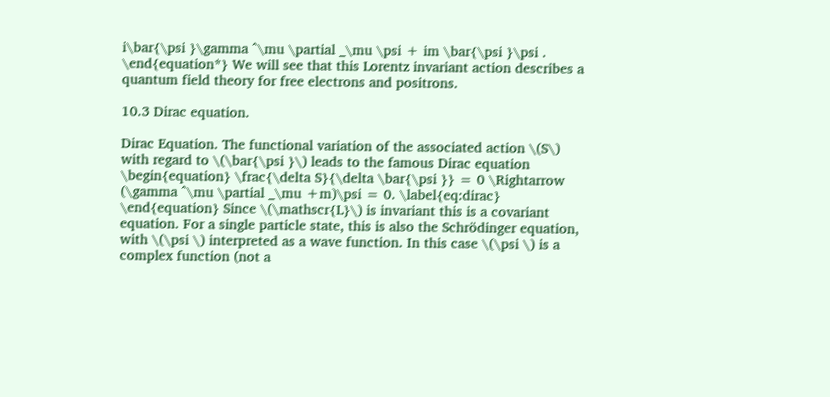i\bar{\psi }\gamma ^\mu \partial _\mu \psi + im \bar{\psi }\psi . \end{equation*} We will see that this Lorentz invariant action describes a quantum field theory for free electrons and positrons.

10.3 Dirac equation.

Dirac Equation. The functional variation of the associated action \(S\) with regard to \(\bar{\psi }\) leads to the famous Dirac equation \begin{equation} \frac{\delta S}{\delta \bar{\psi }} = 0 \Rightarrow (\gamma ^\mu \partial _\mu +m)\psi = 0. \label{eq:dirac} \end{equation} Since \(\mathscr{L}\) is invariant this is a covariant equation. For a single particle state, this is also the Schrödinger equation, with \(\psi \) interpreted as a wave function. In this case \(\psi \) is a complex function (not a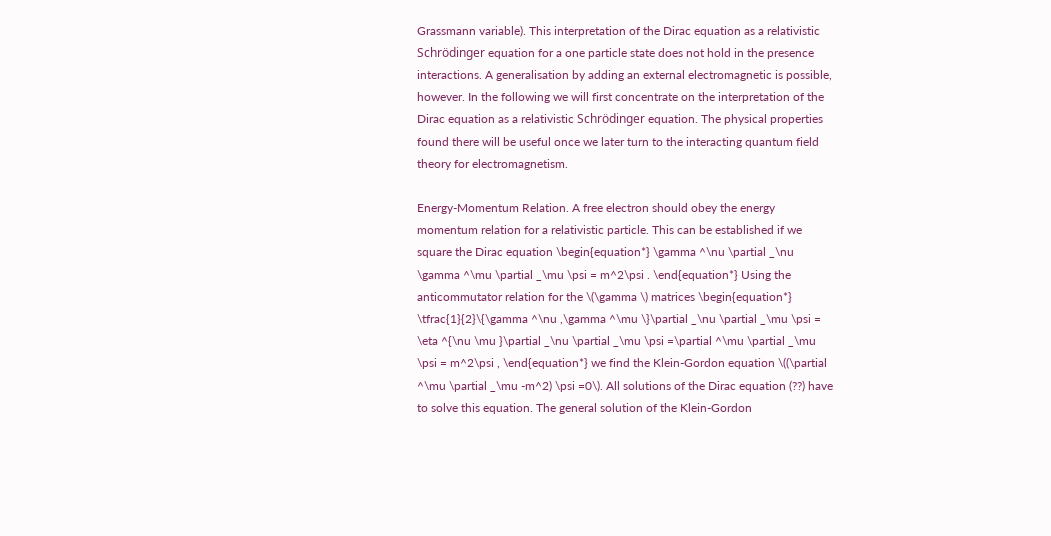Grassmann variable). This interpretation of the Dirac equation as a relativistic Schrödinger equation for a one particle state does not hold in the presence interactions. A generalisation by adding an external electromagnetic is possible, however. In the following we will first concentrate on the interpretation of the Dirac equation as a relativistic Schrödinger equation. The physical properties found there will be useful once we later turn to the interacting quantum field theory for electromagnetism.

Energy-Momentum Relation. A free electron should obey the energy momentum relation for a relativistic particle. This can be established if we square the Dirac equation \begin{equation*} \gamma ^\nu \partial _\nu \gamma ^\mu \partial _\mu \psi = m^2\psi . \end{equation*} Using the anticommutator relation for the \(\gamma \) matrices \begin{equation*} \tfrac{1}{2}\{\gamma ^\nu ,\gamma ^\mu \}\partial _\nu \partial _\mu \psi = \eta ^{\nu \mu }\partial _\nu \partial _\mu \psi =\partial ^\mu \partial _\mu \psi = m^2\psi , \end{equation*} we find the Klein-Gordon equation \((\partial ^\mu \partial _\mu -m^2) \psi =0\). All solutions of the Dirac equation (??) have to solve this equation. The general solution of the Klein-Gordon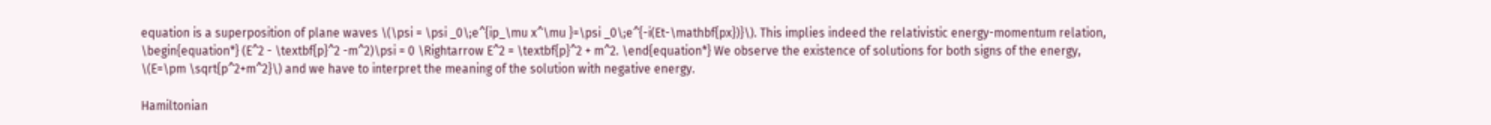equation is a superposition of plane waves \(\psi = \psi _0\;e^{ip_\mu x^\mu }=\psi _0\;e^{-i(Et-\mathbf{px})}\). This implies indeed the relativistic energy-momentum relation, \begin{equation*} (E^2 - \textbf{p}^2 -m^2)\psi = 0 \Rightarrow E^2 = \textbf{p}^2 + m^2. \end{equation*} We observe the existence of solutions for both signs of the energy, \(E=\pm \sqrt{p^2+m^2}\) and we have to interpret the meaning of the solution with negative energy.

Hamiltonian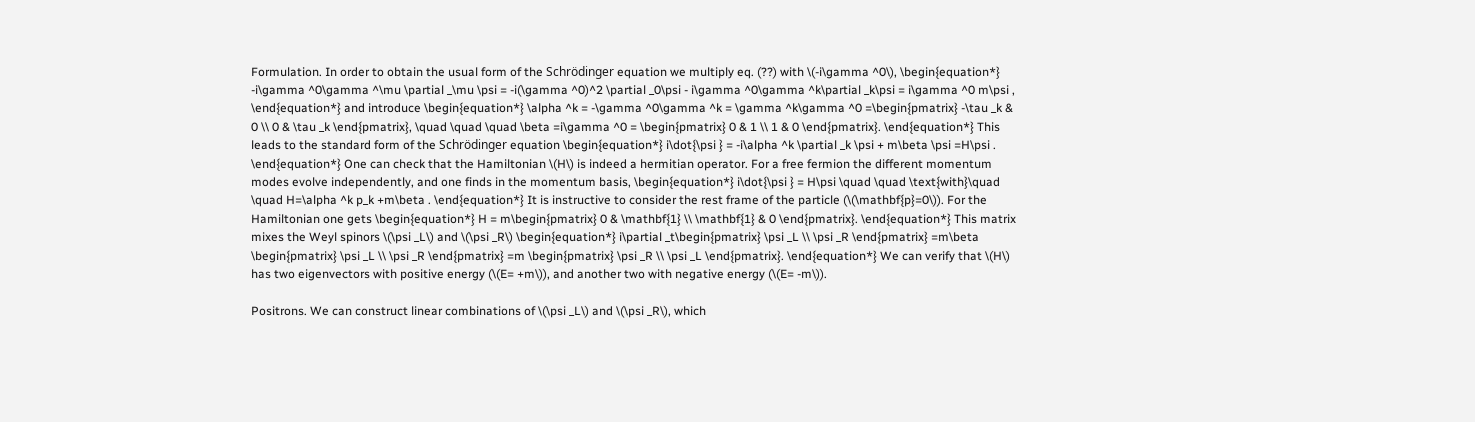Formulation. In order to obtain the usual form of the Schrödinger equation we multiply eq. (??) with \(-i\gamma ^0\), \begin{equation*} -i\gamma ^0\gamma ^\mu \partial _\mu \psi = -i(\gamma ^0)^2 \partial _0\psi - i\gamma ^0\gamma ^k\partial _k\psi = i\gamma ^0 m\psi , \end{equation*} and introduce \begin{equation*} \alpha ^k = -\gamma ^0\gamma ^k = \gamma ^k\gamma ^0 =\begin{pmatrix} -\tau _k & 0 \\ 0 & \tau _k \end{pmatrix}, \quad \quad \quad \beta =i\gamma ^0 = \begin{pmatrix} 0 & 1 \\ 1 & 0 \end{pmatrix}. \end{equation*} This leads to the standard form of the Schrödinger equation \begin{equation*} i\dot{\psi } = -i\alpha ^k \partial _k \psi + m\beta \psi =H\psi . \end{equation*} One can check that the Hamiltonian \(H\) is indeed a hermitian operator. For a free fermion the different momentum modes evolve independently, and one finds in the momentum basis, \begin{equation*} i\dot{\psi } = H\psi \quad \quad \text{with}\quad \quad H=\alpha ^k p_k +m\beta . \end{equation*} It is instructive to consider the rest frame of the particle (\(\mathbf{p}=0\)). For the Hamiltonian one gets \begin{equation*} H = m\begin{pmatrix} 0 & \mathbf{1} \\ \mathbf{1} & 0 \end{pmatrix}. \end{equation*} This matrix mixes the Weyl spinors \(\psi _L\) and \(\psi _R\) \begin{equation*} i\partial _t\begin{pmatrix} \psi _L \\ \psi _R \end{pmatrix} =m\beta \begin{pmatrix} \psi _L \\ \psi _R \end{pmatrix} =m \begin{pmatrix} \psi _R \\ \psi _L \end{pmatrix}. \end{equation*} We can verify that \(H\) has two eigenvectors with positive energy (\(E= +m\)), and another two with negative energy (\(E= -m\)).

Positrons. We can construct linear combinations of \(\psi _L\) and \(\psi _R\), which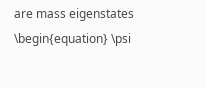are mass eigenstates \begin{equation} \psi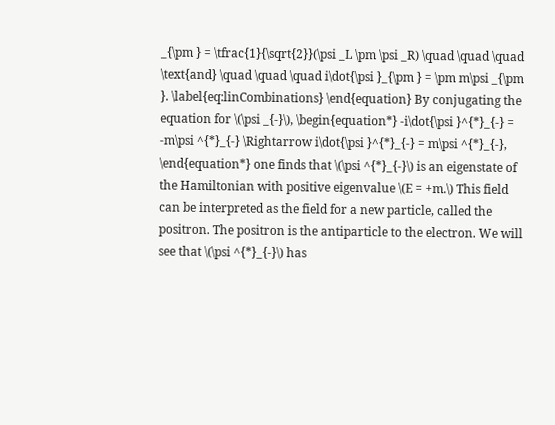_{\pm } = \tfrac{1}{\sqrt{2}}(\psi _L \pm \psi _R) \quad \quad \quad \text{and} \quad \quad \quad i\dot{\psi }_{\pm } = \pm m\psi _{\pm }. \label{eq:linCombinations} \end{equation} By conjugating the equation for \(\psi _{-}\), \begin{equation*} -i\dot{\psi }^{*}_{-} = -m\psi ^{*}_{-} \Rightarrow i\dot{\psi }^{*}_{-} = m\psi ^{*}_{-}, \end{equation*} one finds that \(\psi ^{*}_{-}\) is an eigenstate of the Hamiltonian with positive eigenvalue \(E = +m.\) This field can be interpreted as the field for a new particle, called the positron. The positron is the antiparticle to the electron. We will see that \(\psi ^{*}_{-}\) has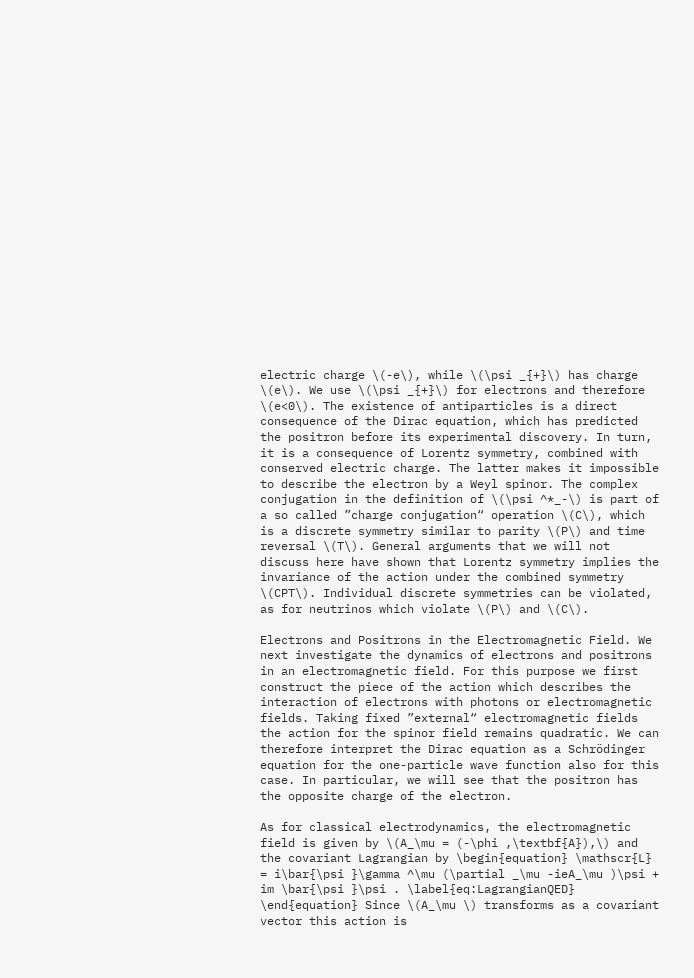electric charge \(-e\), while \(\psi _{+}\) has charge \(e\). We use \(\psi _{+}\) for electrons and therefore \(e<0\). The existence of antiparticles is a direct consequence of the Dirac equation, which has predicted the positron before its experimental discovery. In turn, it is a consequence of Lorentz symmetry, combined with conserved electric charge. The latter makes it impossible to describe the electron by a Weyl spinor. The complex conjugation in the definition of \(\psi ^*_-\) is part of a so called ”charge conjugation“ operation \(C\), which is a discrete symmetry similar to parity \(P\) and time reversal \(T\). General arguments that we will not discuss here have shown that Lorentz symmetry implies the invariance of the action under the combined symmetry \(CPT\). Individual discrete symmetries can be violated, as for neutrinos which violate \(P\) and \(C\).

Electrons and Positrons in the Electromagnetic Field. We next investigate the dynamics of electrons and positrons in an electromagnetic field. For this purpose we first construct the piece of the action which describes the interaction of electrons with photons or electromagnetic fields. Taking fixed ”external“ electromagnetic fields the action for the spinor field remains quadratic. We can therefore interpret the Dirac equation as a Schrödinger equation for the one-particle wave function also for this case. In particular, we will see that the positron has the opposite charge of the electron.

As for classical electrodynamics, the electromagnetic field is given by \(A_\mu = (-\phi ,\textbf{A}),\) and the covariant Lagrangian by \begin{equation} \mathscr{L} = i\bar{\psi }\gamma ^\mu (\partial _\mu -ieA_\mu )\psi + im \bar{\psi }\psi . \label{eq:LagrangianQED} \end{equation} Since \(A_\mu \) transforms as a covariant vector this action is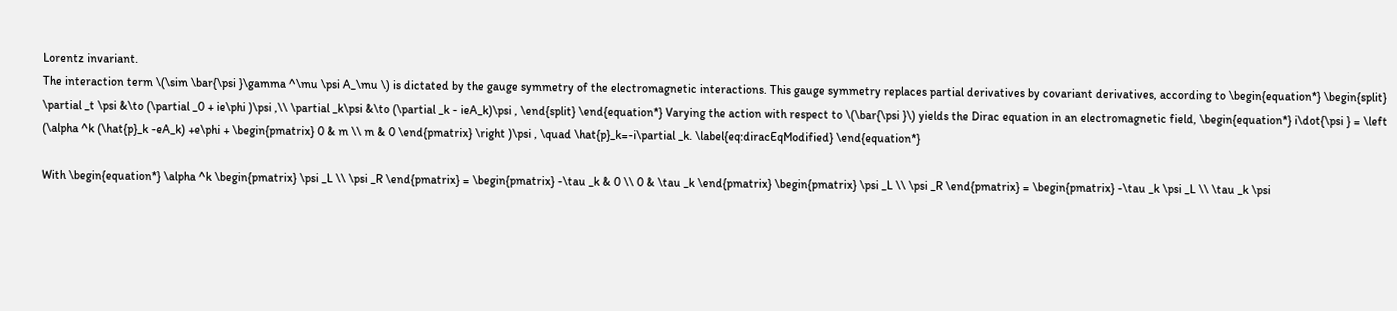Lorentz invariant.
The interaction term \(\sim \bar{\psi }\gamma ^\mu \psi A_\mu \) is dictated by the gauge symmetry of the electromagnetic interactions. This gauge symmetry replaces partial derivatives by covariant derivatives, according to \begin{equation*} \begin{split} \partial _t \psi &\to (\partial _0 + ie\phi )\psi ,\\ \partial _k\psi &\to (\partial _k - ieA_k)\psi , \end{split} \end{equation*} Varying the action with respect to \(\bar{\psi }\) yields the Dirac equation in an electromagnetic field, \begin{equation*} i\dot{\psi } = \left (\alpha ^k (\hat{p}_k -eA_k) +e\phi + \begin{pmatrix} 0 & m \\ m & 0 \end{pmatrix} \right )\psi , \quad \hat{p}_k=-i\partial _k. \label{eq:diracEqModified} \end{equation*}

With \begin{equation*} \alpha ^k \begin{pmatrix} \psi _L \\ \psi _R \end{pmatrix} = \begin{pmatrix} -\tau _k & 0 \\ 0 & \tau _k \end{pmatrix} \begin{pmatrix} \psi _L \\ \psi _R \end{pmatrix} = \begin{pmatrix} -\tau _k \psi _L \\ \tau _k \psi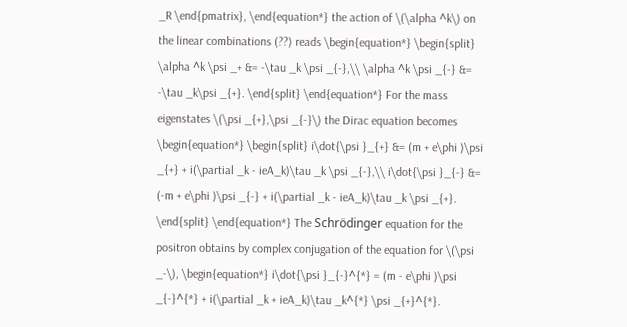_R \end{pmatrix}, \end{equation*} the action of \(\alpha ^k\) on the linear combinations (??) reads \begin{equation*} \begin{split} \alpha ^k \psi _+ &= -\tau _k \psi _{-},\\ \alpha ^k \psi _{-} &= -\tau _k\psi _{+}. \end{split} \end{equation*} For the mass eigenstates \(\psi _{+},\psi _{-}\) the Dirac equation becomes \begin{equation*} \begin{split} i\dot{\psi }_{+} &= (m + e\phi )\psi _{+} + i(\partial _k - ieA_k)\tau _k \psi _{-},\\ i\dot{\psi }_{-} &= (-m + e\phi )\psi _{-} + i(\partial _k - ieA_k)\tau _k \psi _{+}. \end{split} \end{equation*} The Schrödinger equation for the positron obtains by complex conjugation of the equation for \(\psi _-\), \begin{equation*} i\dot{\psi }_{-}^{*} = (m - e\phi )\psi _{-}^{*} + i(\partial _k + ieA_k)\tau _k^{*} \psi _{+}^{*}.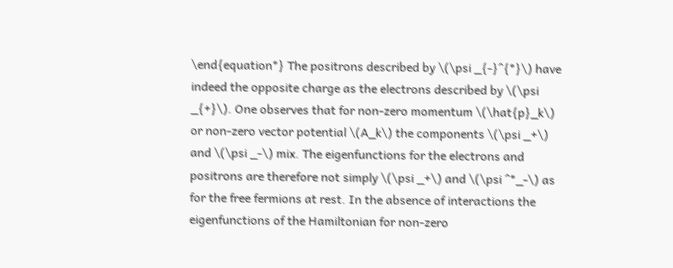\end{equation*} The positrons described by \(\psi _{-}^{*}\) have indeed the opposite charge as the electrons described by \(\psi _{+}\). One observes that for non-zero momentum \(\hat{p}_k\) or non-zero vector potential \(A_k\) the components \(\psi _+\) and \(\psi _-\) mix. The eigenfunctions for the electrons and positrons are therefore not simply \(\psi _+\) and \(\psi ^*_-\) as for the free fermions at rest. In the absence of interactions the eigenfunctions of the Hamiltonian for non-zero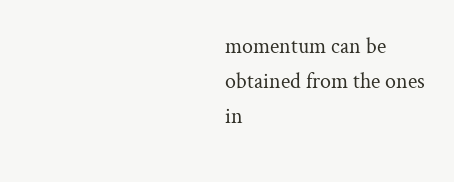momentum can be obtained from the ones in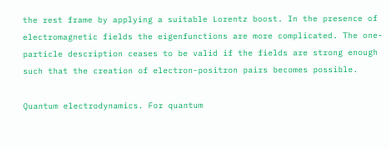the rest frame by applying a suitable Lorentz boost. In the presence of electromagnetic fields the eigenfunctions are more complicated. The one-particle description ceases to be valid if the fields are strong enough such that the creation of electron-positron pairs becomes possible.

Quantum electrodynamics. For quantum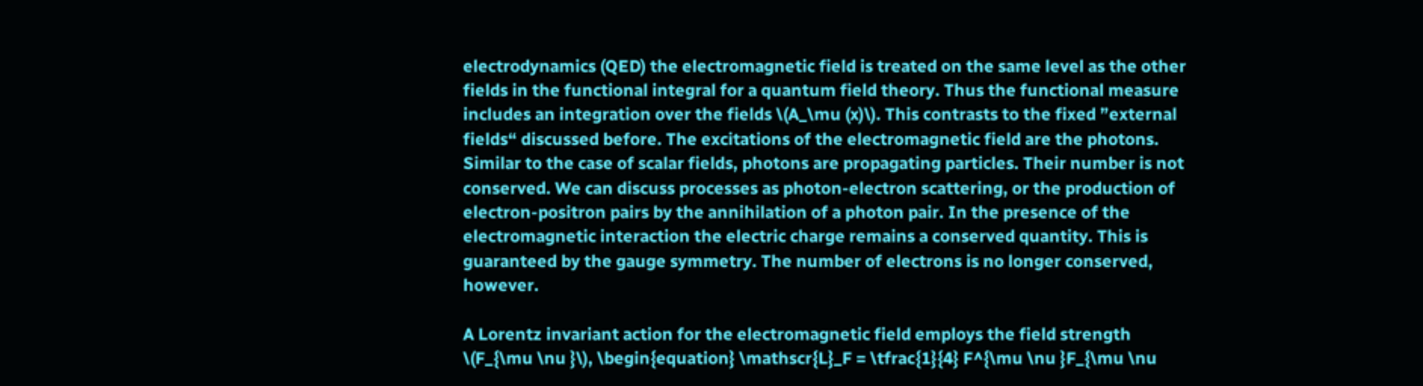electrodynamics (QED) the electromagnetic field is treated on the same level as the other fields in the functional integral for a quantum field theory. Thus the functional measure includes an integration over the fields \(A_\mu (x)\). This contrasts to the fixed ”external fields“ discussed before. The excitations of the electromagnetic field are the photons. Similar to the case of scalar fields, photons are propagating particles. Their number is not conserved. We can discuss processes as photon-electron scattering, or the production of electron-positron pairs by the annihilation of a photon pair. In the presence of the electromagnetic interaction the electric charge remains a conserved quantity. This is guaranteed by the gauge symmetry. The number of electrons is no longer conserved, however.

A Lorentz invariant action for the electromagnetic field employs the field strength \(F_{\mu \nu }\), \begin{equation} \mathscr{L}_F = \tfrac{1}{4} F^{\mu \nu }F_{\mu \nu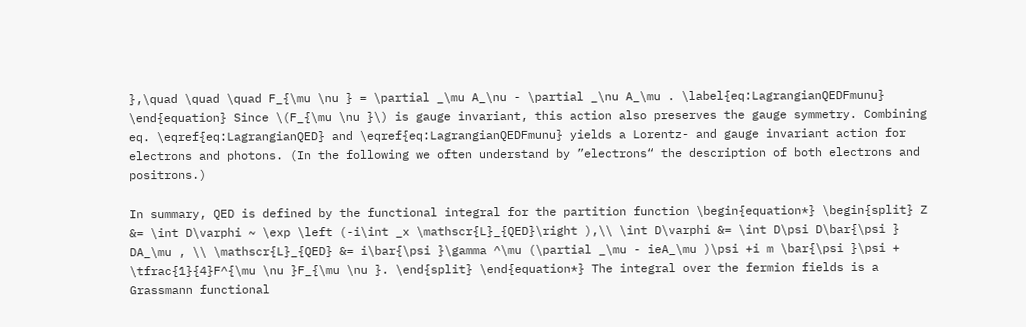},\quad \quad \quad F_{\mu \nu } = \partial _\mu A_\nu - \partial _\nu A_\mu . \label{eq:LagrangianQEDFmunu} \end{equation} Since \(F_{\mu \nu }\) is gauge invariant, this action also preserves the gauge symmetry. Combining eq. \eqref{eq:LagrangianQED} and \eqref{eq:LagrangianQEDFmunu} yields a Lorentz- and gauge invariant action for electrons and photons. (In the following we often understand by ”electrons“ the description of both electrons and positrons.)

In summary, QED is defined by the functional integral for the partition function \begin{equation*} \begin{split} Z &= \int D\varphi ~ \exp \left (-i\int _x \mathscr{L}_{QED}\right ),\\ \int D\varphi &= \int D\psi D\bar{\psi } DA_\mu , \\ \mathscr{L}_{QED} &= i\bar{\psi }\gamma ^\mu (\partial _\mu - ieA_\mu )\psi +i m \bar{\psi }\psi + \tfrac{1}{4}F^{\mu \nu }F_{\mu \nu }. \end{split} \end{equation*} The integral over the fermion fields is a Grassmann functional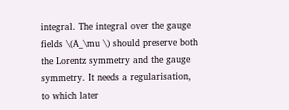integral. The integral over the gauge fields \(A_\mu \) should preserve both the Lorentz symmetry and the gauge symmetry. It needs a regularisation, to which later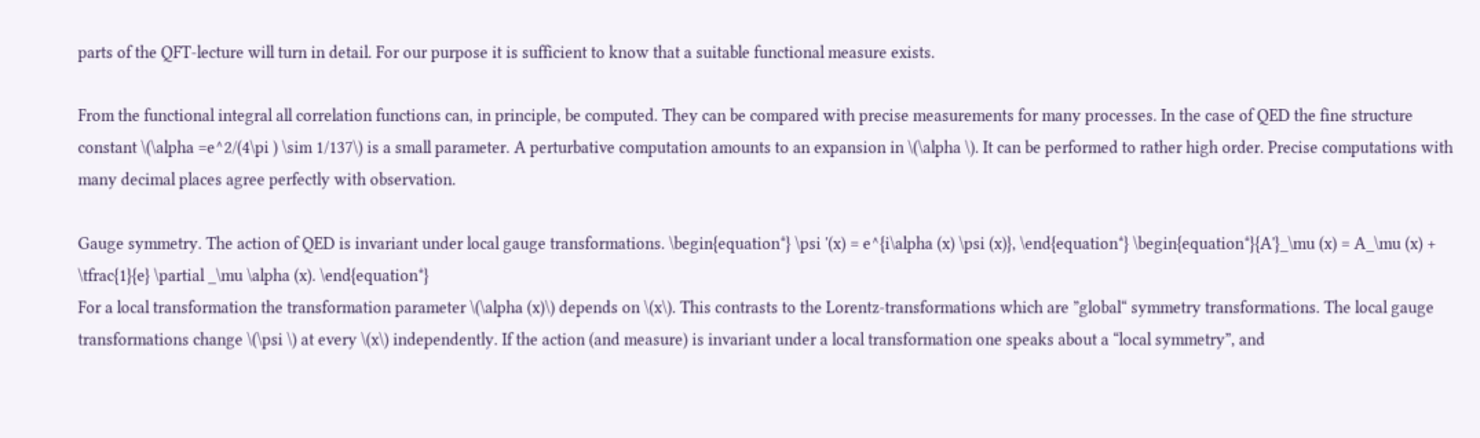parts of the QFT-lecture will turn in detail. For our purpose it is sufficient to know that a suitable functional measure exists.

From the functional integral all correlation functions can, in principle, be computed. They can be compared with precise measurements for many processes. In the case of QED the fine structure constant \(\alpha =e^2/(4\pi ) \sim 1/137\) is a small parameter. A perturbative computation amounts to an expansion in \(\alpha \). It can be performed to rather high order. Precise computations with many decimal places agree perfectly with observation.

Gauge symmetry. The action of QED is invariant under local gauge transformations. \begin{equation*} \psi '(x) = e^{i\alpha (x) \psi (x)}, \end{equation*} \begin{equation*}{A'}_\mu (x) = A_\mu (x) + \tfrac{1}{e} \partial _\mu \alpha (x). \end{equation*}
For a local transformation the transformation parameter \(\alpha (x)\) depends on \(x\). This contrasts to the Lorentz-transformations which are ”global“ symmetry transformations. The local gauge transformations change \(\psi \) at every \(x\) independently. If the action (and measure) is invariant under a local transformation one speaks about a “local symmetry”, and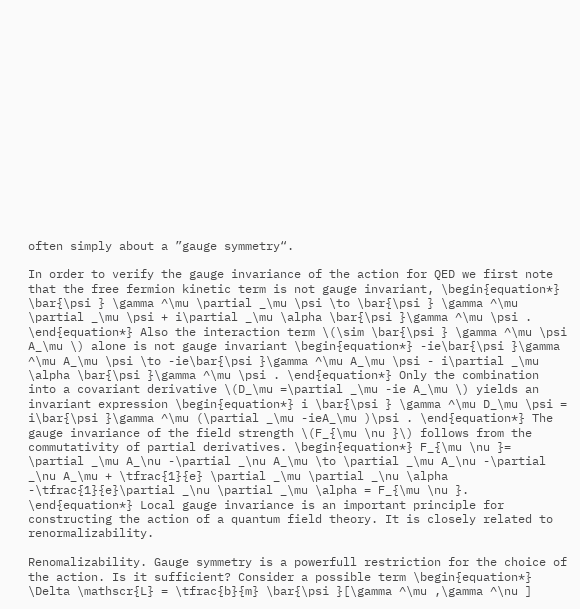often simply about a ”gauge symmetry“.

In order to verify the gauge invariance of the action for QED we first note that the free fermion kinetic term is not gauge invariant, \begin{equation*} \bar{\psi } \gamma ^\mu \partial _\mu \psi \to \bar{\psi } \gamma ^\mu \partial _\mu \psi + i\partial _\mu \alpha \bar{\psi }\gamma ^\mu \psi . \end{equation*} Also the interaction term \(\sim \bar{\psi } \gamma ^\mu \psi A_\mu \) alone is not gauge invariant \begin{equation*} -ie\bar{\psi }\gamma ^\mu A_\mu \psi \to -ie\bar{\psi }\gamma ^\mu A_\mu \psi - i\partial _\mu \alpha \bar{\psi }\gamma ^\mu \psi . \end{equation*} Only the combination into a covariant derivative \(D_\mu =\partial _\mu -ie A_\mu \) yields an invariant expression \begin{equation*} i \bar{\psi } \gamma ^\mu D_\mu \psi = i\bar{\psi }\gamma ^\mu (\partial _\mu -ieA_\mu )\psi . \end{equation*} The gauge invariance of the field strength \(F_{\mu \nu }\) follows from the commutativity of partial derivatives. \begin{equation*} F_{\mu \nu }= \partial _\mu A_\nu -\partial _\nu A_\mu \to \partial _\mu A_\nu -\partial _\nu A_\mu + \tfrac{1}{e} \partial _\mu \partial _\nu \alpha -\tfrac{1}{e}\partial _\nu \partial _\mu \alpha = F_{\mu \nu }. \end{equation*} Local gauge invariance is an important principle for constructing the action of a quantum field theory. It is closely related to renormalizability.

Renomalizability. Gauge symmetry is a powerfull restriction for the choice of the action. Is it sufficient? Consider a possible term \begin{equation*} \Delta \mathscr{L} = \tfrac{b}{m} \bar{\psi }[\gamma ^\mu ,\gamma ^\nu ]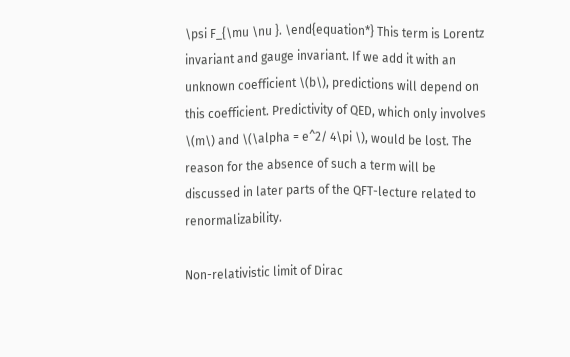\psi F_{\mu \nu }. \end{equation*} This term is Lorentz invariant and gauge invariant. If we add it with an unknown coefficient \(b\), predictions will depend on this coefficient. Predictivity of QED, which only involves \(m\) and \(\alpha = e^2/ 4\pi \), would be lost. The reason for the absence of such a term will be discussed in later parts of the QFT-lecture related to renormalizability.

Non-relativistic limit of Dirac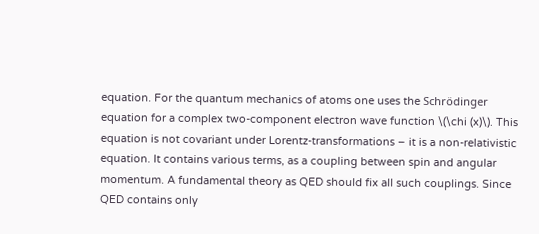equation. For the quantum mechanics of atoms one uses the Schrödinger equation for a complex two-component electron wave function \(\chi (x)\). This equation is not covariant under Lorentz-transformations – it is a non-relativistic equation. It contains various terms, as a coupling between spin and angular momentum. A fundamental theory as QED should fix all such couplings. Since QED contains only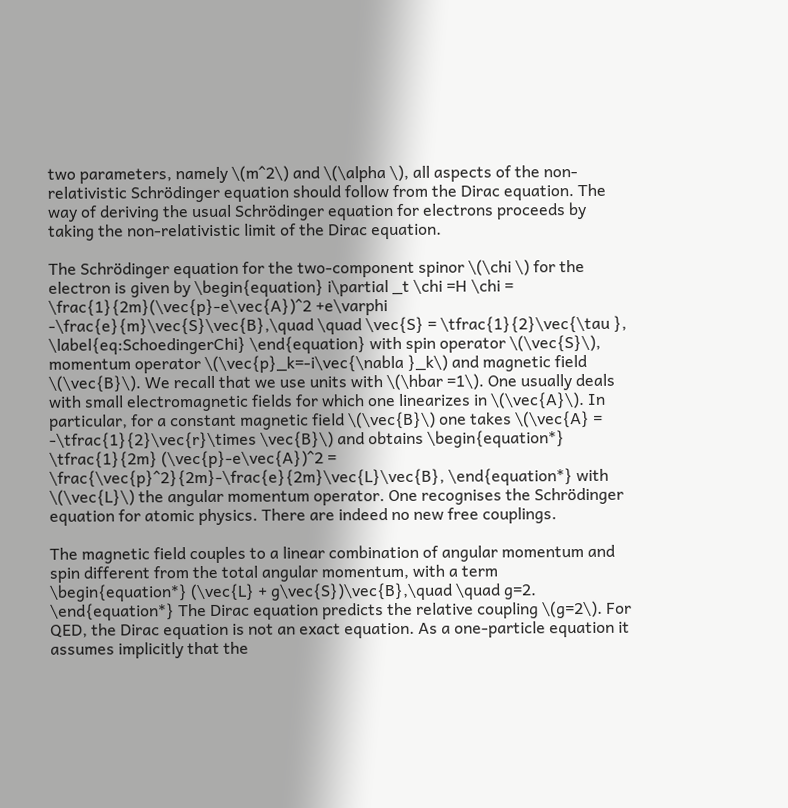two parameters, namely \(m^2\) and \(\alpha \), all aspects of the non-relativistic Schrödinger equation should follow from the Dirac equation. The way of deriving the usual Schrödinger equation for electrons proceeds by taking the non-relativistic limit of the Dirac equation.

The Schrödinger equation for the two-component spinor \(\chi \) for the electron is given by \begin{equation} i\partial _t \chi =H \chi = \frac{1}{2m}(\vec{p}-e\vec{A})^2 +e\varphi -\frac{e}{m}\vec{S}\vec{B},\quad \quad \vec{S} = \tfrac{1}{2}\vec{\tau }, \label{eq:SchoedingerChi} \end{equation} with spin operator \(\vec{S}\), momentum operator \(\vec{p}_k=-i\vec{\nabla }_k\) and magnetic field \(\vec{B}\). We recall that we use units with \(\hbar =1\). One usually deals with small electromagnetic fields for which one linearizes in \(\vec{A}\). In particular, for a constant magnetic field \(\vec{B}\) one takes \(\vec{A} = -\tfrac{1}{2}\vec{r}\times \vec{B}\) and obtains \begin{equation*} \tfrac{1}{2m} (\vec{p}-e\vec{A})^2 = \frac{\vec{p}^2}{2m}-\frac{e}{2m}\vec{L}\vec{B}, \end{equation*} with \(\vec{L}\) the angular momentum operator. One recognises the Schrödinger equation for atomic physics. There are indeed no new free couplings.

The magnetic field couples to a linear combination of angular momentum and spin different from the total angular momentum, with a term \begin{equation*} (\vec{L} + g\vec{S})\vec{B},\quad \quad g=2. \end{equation*} The Dirac equation predicts the relative coupling \(g=2\). For QED, the Dirac equation is not an exact equation. As a one-particle equation it assumes implicitly that the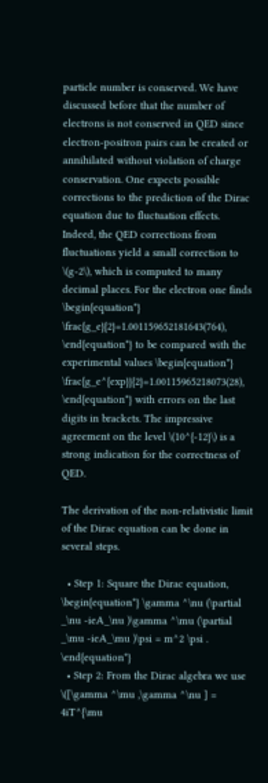particle number is conserved. We have discussed before that the number of electrons is not conserved in QED since electron-positron pairs can be created or annihilated without violation of charge conservation. One expects possible corrections to the prediction of the Dirac equation due to fluctuation effects. Indeed, the QED corrections from fluctuations yield a small correction to \(g-2\), which is computed to many decimal places. For the electron one finds \begin{equation*} \frac{g_e}{2}=1.001159652181643(764), \end{equation*} to be compared with the experimental values \begin{equation*} \frac{g_e^{exp}}{2}=1.00115965218073(28), \end{equation*} with errors on the last digits in brackets. The impressive agreement on the level \(10^{-12}\) is a strong indication for the correctness of QED.

The derivation of the non-relativistic limit of the Dirac equation can be done in several steps.

  • Step 1: Square the Dirac equation, \begin{equation*} \gamma ^\nu (\partial _\nu -ieA_\nu )\gamma ^\mu (\partial _\mu -ieA_\mu )\psi = m^2 \psi . \end{equation*}
  • Step 2: From the Dirac algebra we use \([\gamma ^\mu ,\gamma ^\nu ] = 4iT^{\mu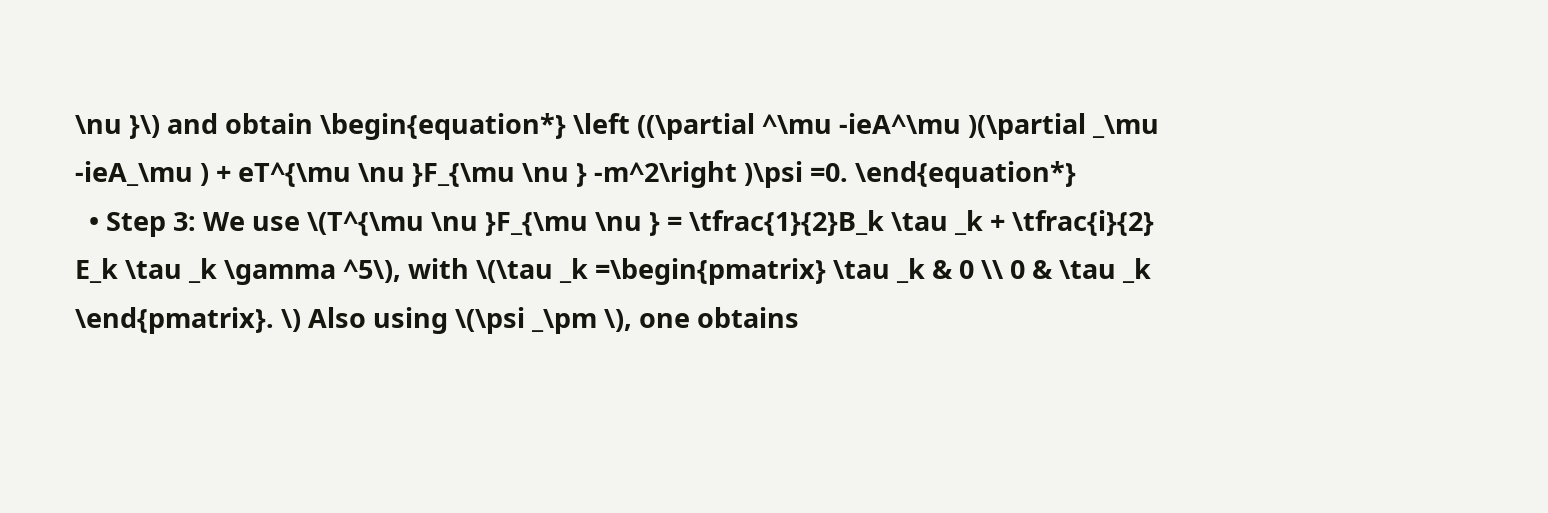\nu }\) and obtain \begin{equation*} \left ((\partial ^\mu -ieA^\mu )(\partial _\mu -ieA_\mu ) + eT^{\mu \nu }F_{\mu \nu } -m^2\right )\psi =0. \end{equation*}
  • Step 3: We use \(T^{\mu \nu }F_{\mu \nu } = \tfrac{1}{2}B_k \tau _k + \tfrac{i}{2} E_k \tau _k \gamma ^5\), with \(\tau _k =\begin{pmatrix} \tau _k & 0 \\ 0 & \tau _k \end{pmatrix}. \) Also using \(\psi _\pm \), one obtains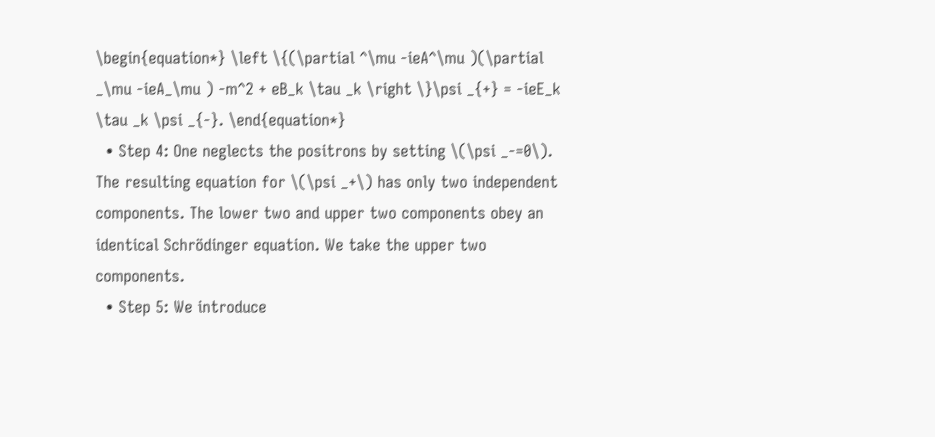\begin{equation*} \left \{(\partial ^\mu -ieA^\mu )(\partial _\mu -ieA_\mu ) -m^2 + eB_k \tau _k \right \}\psi _{+} = -ieE_k \tau _k \psi _{-}. \end{equation*}
  • Step 4: One neglects the positrons by setting \(\psi _-=0\). The resulting equation for \(\psi _+\) has only two independent components. The lower two and upper two components obey an identical Schrödinger equation. We take the upper two components.
  • Step 5: We introduce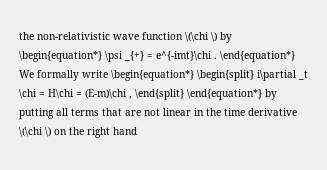the non-relativistic wave function \(\chi \) by \begin{equation*} \psi _{+} = e^{-imt}\chi . \end{equation*} We formally write \begin{equation*} \begin{split} i\partial _t \chi = H\chi = (E-m)\chi , \end{split} \end{equation*} by putting all terms that are not linear in the time derivative \(\chi \) on the right hand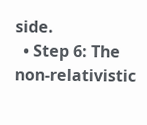side.
  • Step 6: The non-relativistic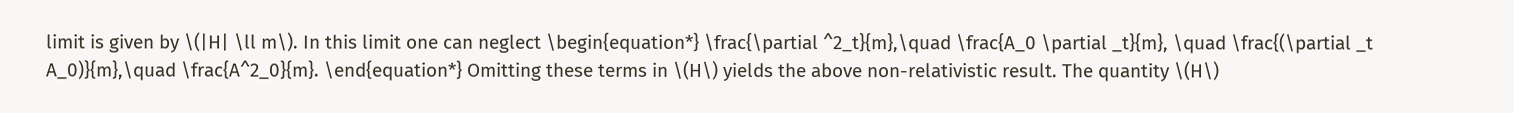limit is given by \(|H| \ll m\). In this limit one can neglect \begin{equation*} \frac{\partial ^2_t}{m},\quad \frac{A_0 \partial _t}{m}, \quad \frac{(\partial _t A_0)}{m},\quad \frac{A^2_0}{m}. \end{equation*} Omitting these terms in \(H\) yields the above non-relativistic result. The quantity \(H\)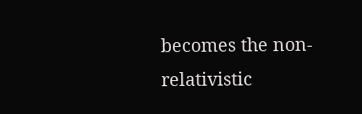becomes the non-relativistic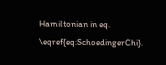Hamiltonian in eq. \eqref{eq:SchoedingerChi}.